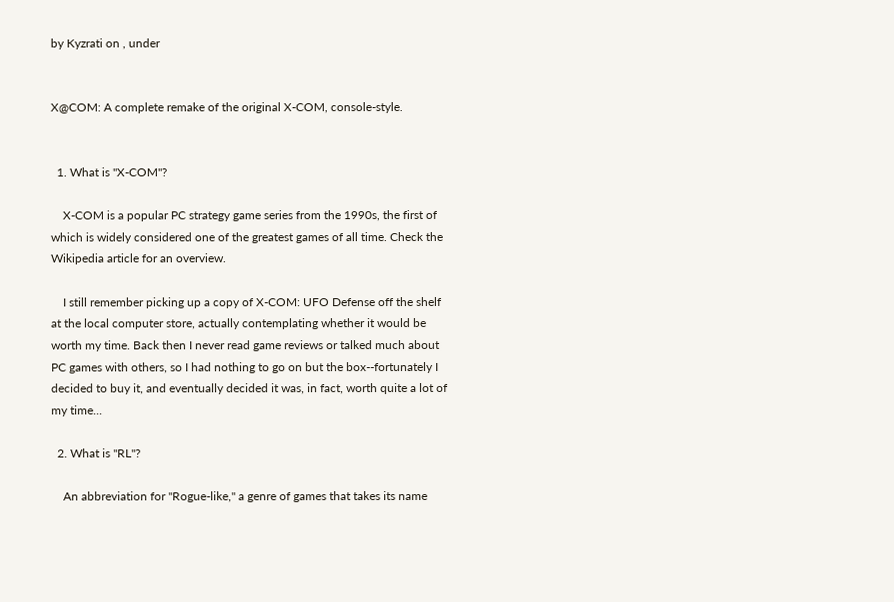by Kyzrati on , under


X@COM: A complete remake of the original X-COM, console-style.


  1. What is "X-COM"?

    X-COM is a popular PC strategy game series from the 1990s, the first of which is widely considered one of the greatest games of all time. Check the Wikipedia article for an overview.

    I still remember picking up a copy of X-COM: UFO Defense off the shelf at the local computer store, actually contemplating whether it would be worth my time. Back then I never read game reviews or talked much about PC games with others, so I had nothing to go on but the box--fortunately I decided to buy it, and eventually decided it was, in fact, worth quite a lot of my time...

  2. What is "RL"?

    An abbreviation for "Rogue-like," a genre of games that takes its name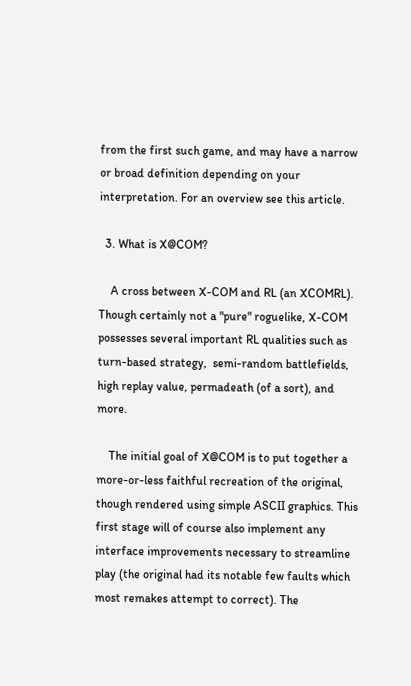from the first such game, and may have a narrow or broad definition depending on your interpretation. For an overview see this article.

  3. What is X@COM?

    A cross between X-COM and RL (an XCOMRL). Though certainly not a "pure" roguelike, X-COM possesses several important RL qualities such as turn-based strategy,  semi-random battlefields, high replay value, permadeath (of a sort), and more.

    The initial goal of X@COM is to put together a more-or-less faithful recreation of the original, though rendered using simple ASCII graphics. This first stage will of course also implement any interface improvements necessary to streamline play (the original had its notable few faults which most remakes attempt to correct). The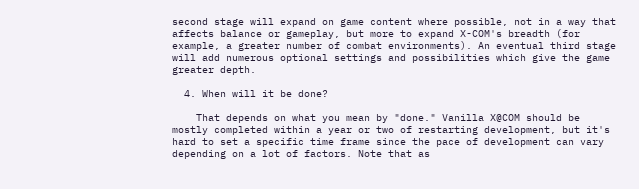second stage will expand on game content where possible, not in a way that affects balance or gameplay, but more to expand X-COM's breadth (for example, a greater number of combat environments). An eventual third stage will add numerous optional settings and possibilities which give the game greater depth.

  4. When will it be done?

    That depends on what you mean by "done." Vanilla X@COM should be mostly completed within a year or two of restarting development, but it's hard to set a specific time frame since the pace of development can vary depending on a lot of factors. Note that as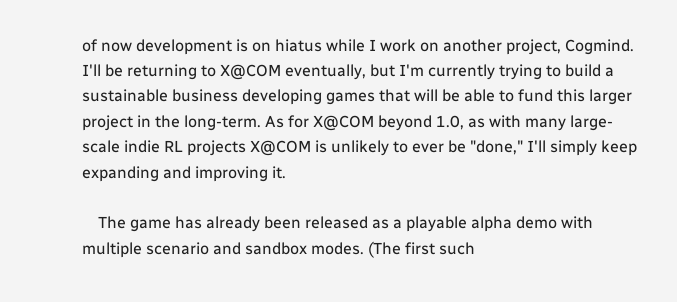of now development is on hiatus while I work on another project, Cogmind. I'll be returning to X@COM eventually, but I'm currently trying to build a sustainable business developing games that will be able to fund this larger project in the long-term. As for X@COM beyond 1.0, as with many large-scale indie RL projects X@COM is unlikely to ever be "done," I'll simply keep expanding and improving it.

    The game has already been released as a playable alpha demo with multiple scenario and sandbox modes. (The first such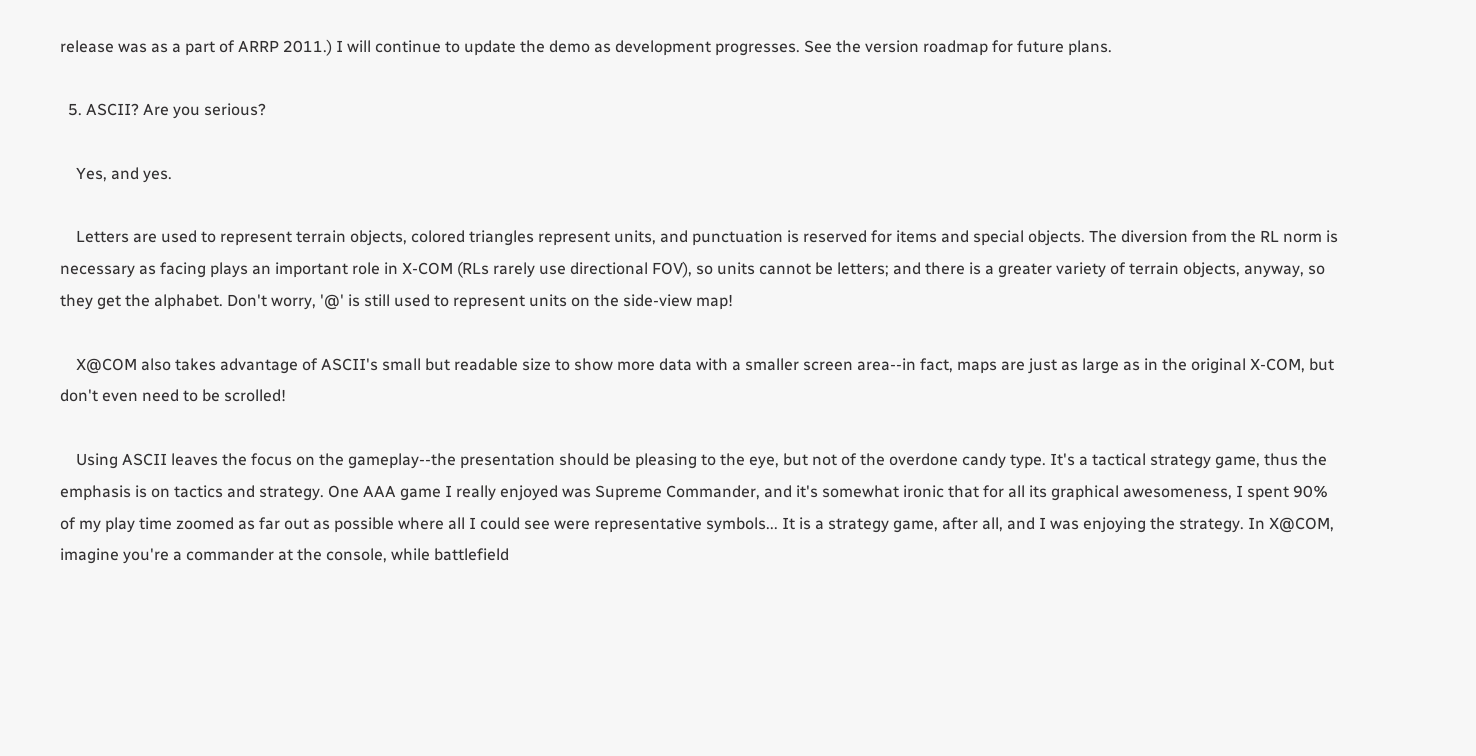release was as a part of ARRP 2011.) I will continue to update the demo as development progresses. See the version roadmap for future plans.

  5. ASCII? Are you serious?

    Yes, and yes.

    Letters are used to represent terrain objects, colored triangles represent units, and punctuation is reserved for items and special objects. The diversion from the RL norm is necessary as facing plays an important role in X-COM (RLs rarely use directional FOV), so units cannot be letters; and there is a greater variety of terrain objects, anyway, so they get the alphabet. Don't worry, '@' is still used to represent units on the side-view map!

    X@COM also takes advantage of ASCII's small but readable size to show more data with a smaller screen area--in fact, maps are just as large as in the original X-COM, but don't even need to be scrolled!

    Using ASCII leaves the focus on the gameplay--the presentation should be pleasing to the eye, but not of the overdone candy type. It's a tactical strategy game, thus the emphasis is on tactics and strategy. One AAA game I really enjoyed was Supreme Commander, and it's somewhat ironic that for all its graphical awesomeness, I spent 90% of my play time zoomed as far out as possible where all I could see were representative symbols... It is a strategy game, after all, and I was enjoying the strategy. In X@COM, imagine you're a commander at the console, while battlefield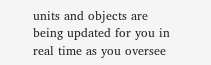units and objects are being updated for you in real time as you oversee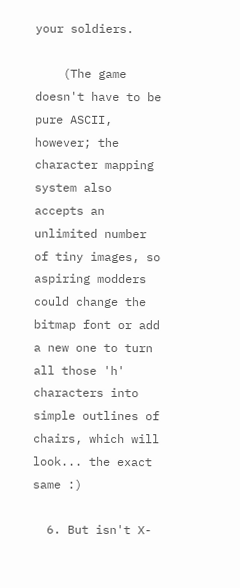your soldiers.

    (The game doesn't have to be pure ASCII, however; the character mapping system also accepts an unlimited number of tiny images, so aspiring modders could change the bitmap font or add a new one to turn all those 'h' characters into simple outlines of chairs, which will look... the exact same :)

  6. But isn't X-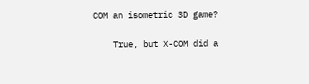COM an isometric 3D game?

    True, but X-COM did a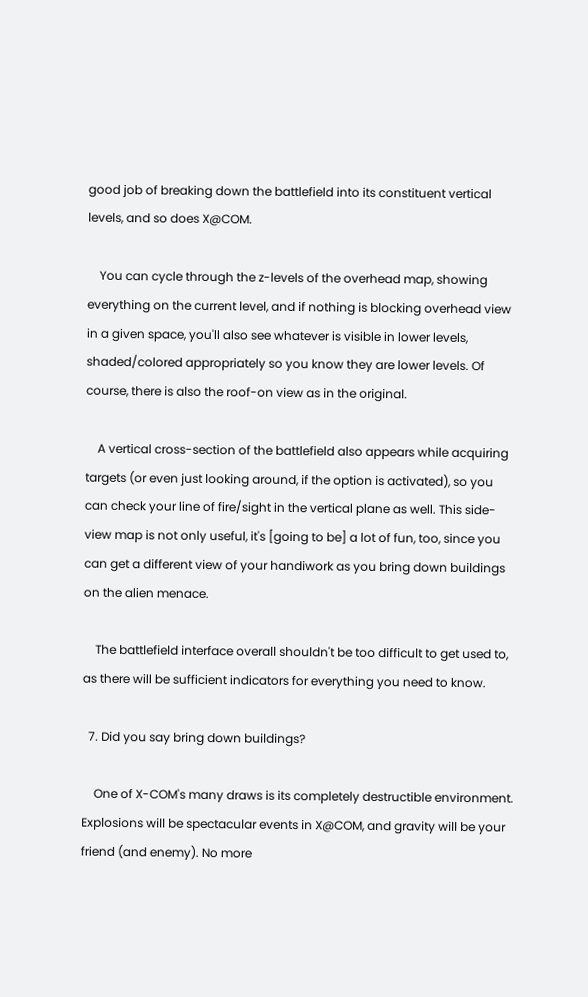good job of breaking down the battlefield into its constituent vertical levels, and so does X@COM.

    You can cycle through the z-levels of the overhead map, showing everything on the current level, and if nothing is blocking overhead view in a given space, you'll also see whatever is visible in lower levels, shaded/colored appropriately so you know they are lower levels. Of course, there is also the roof-on view as in the original.

    A vertical cross-section of the battlefield also appears while acquiring targets (or even just looking around, if the option is activated), so you can check your line of fire/sight in the vertical plane as well. This side-view map is not only useful, it's [going to be] a lot of fun, too, since you can get a different view of your handiwork as you bring down buildings on the alien menace.

    The battlefield interface overall shouldn't be too difficult to get used to, as there will be sufficient indicators for everything you need to know.

  7. Did you say bring down buildings?

    One of X-COM's many draws is its completely destructible environment. Explosions will be spectacular events in X@COM, and gravity will be your friend (and enemy). No more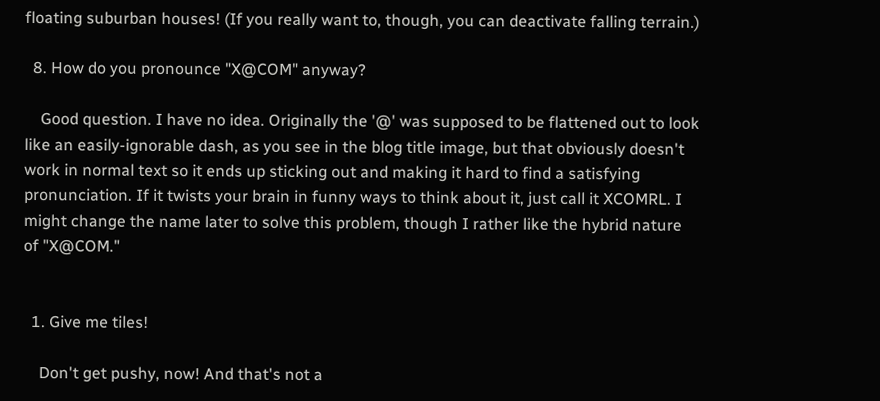floating suburban houses! (If you really want to, though, you can deactivate falling terrain.)

  8. How do you pronounce "X@COM" anyway?

    Good question. I have no idea. Originally the '@' was supposed to be flattened out to look like an easily-ignorable dash, as you see in the blog title image, but that obviously doesn't work in normal text so it ends up sticking out and making it hard to find a satisfying pronunciation. If it twists your brain in funny ways to think about it, just call it XCOMRL. I might change the name later to solve this problem, though I rather like the hybrid nature of "X@COM."


  1. Give me tiles!

    Don't get pushy, now! And that's not a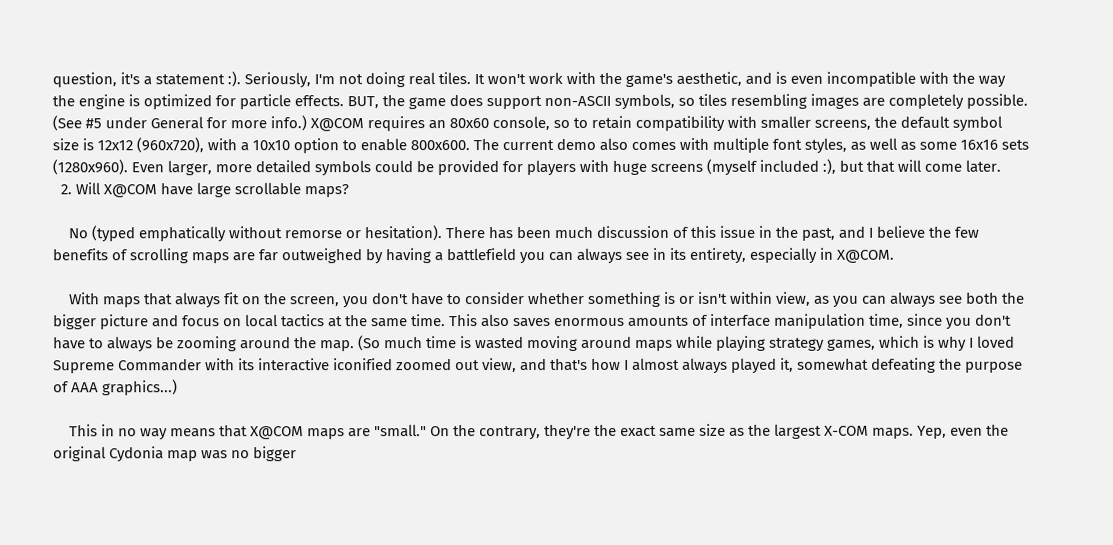question, it's a statement :). Seriously, I'm not doing real tiles. It won't work with the game's aesthetic, and is even incompatible with the way the engine is optimized for particle effects. BUT, the game does support non-ASCII symbols, so tiles resembling images are completely possible. (See #5 under General for more info.) X@COM requires an 80x60 console, so to retain compatibility with smaller screens, the default symbol size is 12x12 (960x720), with a 10x10 option to enable 800x600. The current demo also comes with multiple font styles, as well as some 16x16 sets (1280x960). Even larger, more detailed symbols could be provided for players with huge screens (myself included :), but that will come later.
  2. Will X@COM have large scrollable maps?

    No (typed emphatically without remorse or hesitation). There has been much discussion of this issue in the past, and I believe the few benefits of scrolling maps are far outweighed by having a battlefield you can always see in its entirety, especially in X@COM.

    With maps that always fit on the screen, you don't have to consider whether something is or isn't within view, as you can always see both the bigger picture and focus on local tactics at the same time. This also saves enormous amounts of interface manipulation time, since you don't have to always be zooming around the map. (So much time is wasted moving around maps while playing strategy games, which is why I loved Supreme Commander with its interactive iconified zoomed out view, and that's how I almost always played it, somewhat defeating the purpose of AAA graphics...)

    This in no way means that X@COM maps are "small." On the contrary, they're the exact same size as the largest X-COM maps. Yep, even the original Cydonia map was no bigger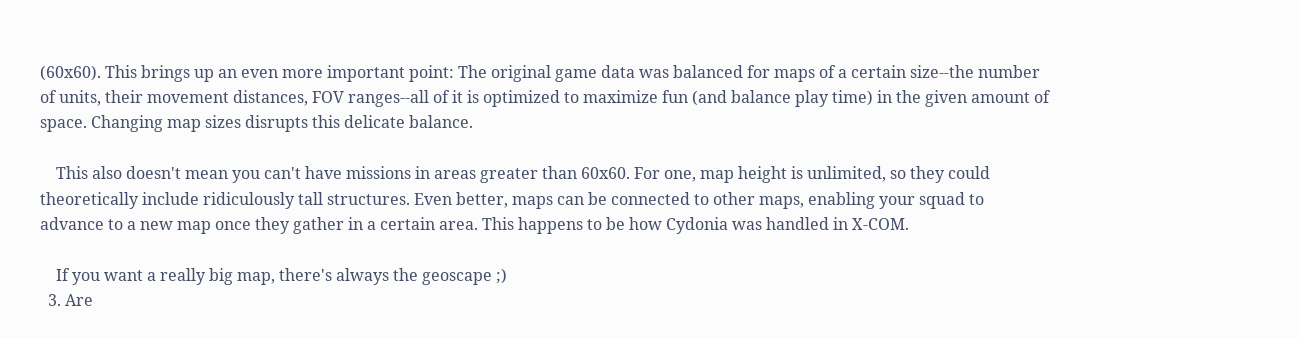(60x60). This brings up an even more important point: The original game data was balanced for maps of a certain size--the number of units, their movement distances, FOV ranges--all of it is optimized to maximize fun (and balance play time) in the given amount of space. Changing map sizes disrupts this delicate balance.

    This also doesn't mean you can't have missions in areas greater than 60x60. For one, map height is unlimited, so they could theoretically include ridiculously tall structures. Even better, maps can be connected to other maps, enabling your squad to advance to a new map once they gather in a certain area. This happens to be how Cydonia was handled in X-COM.

    If you want a really big map, there's always the geoscape ;)
  3. Are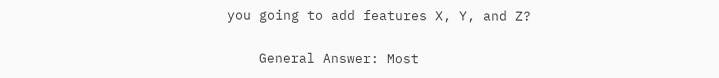you going to add features X, Y, and Z?

    General Answer: Most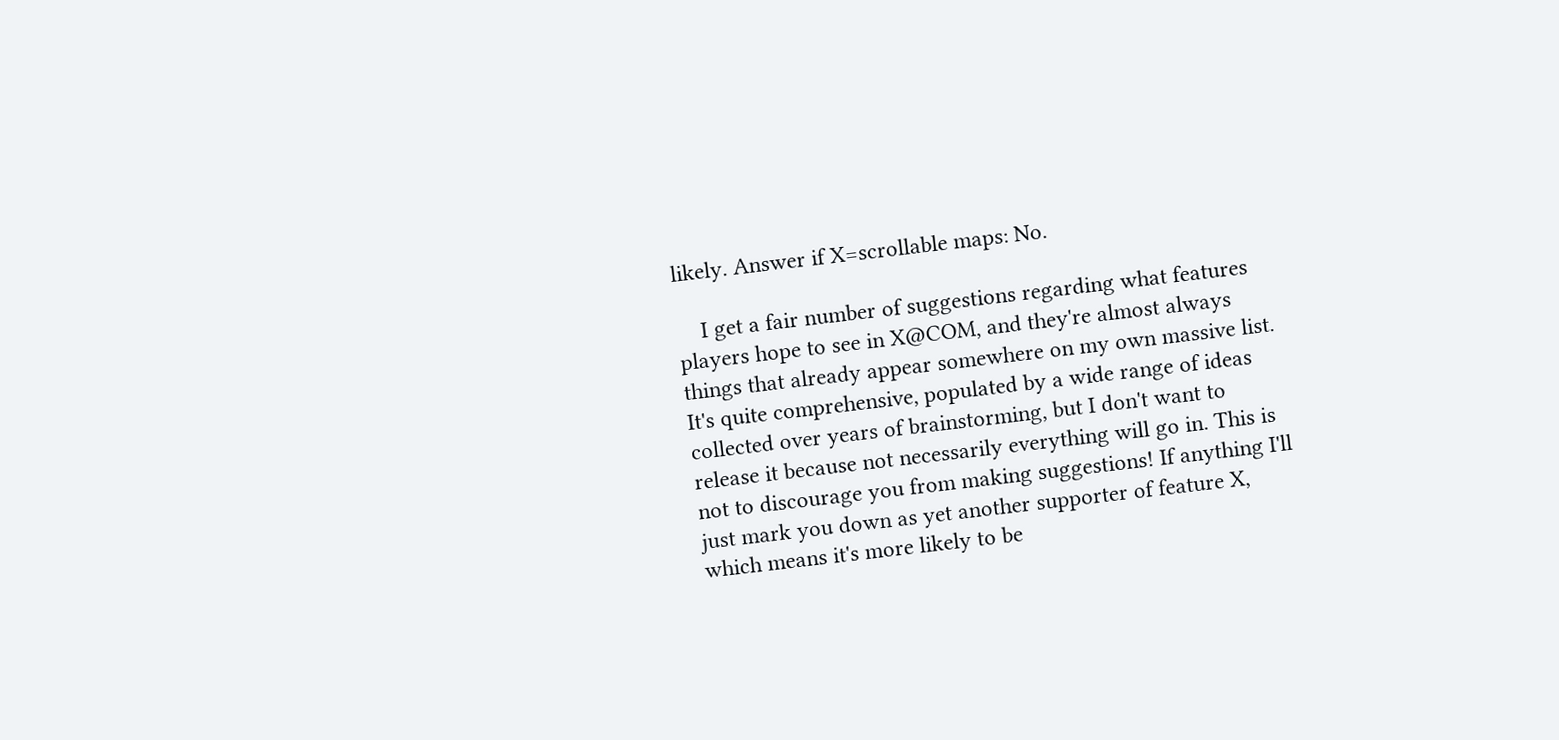likely. Answer if X=scrollable maps: No.

    I get a fair number of suggestions regarding what features players hope to see in X@COM, and they're almost always things that already appear somewhere on my own massive list. It's quite comprehensive, populated by a wide range of ideas collected over years of brainstorming, but I don't want to release it because not necessarily everything will go in. This is not to discourage you from making suggestions! If anything I'll just mark you down as yet another supporter of feature X, which means it's more likely to be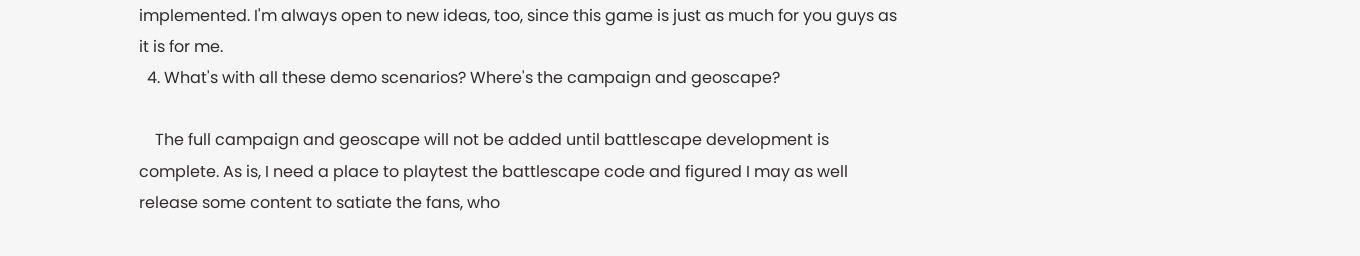implemented. I'm always open to new ideas, too, since this game is just as much for you guys as it is for me.
  4. What's with all these demo scenarios? Where's the campaign and geoscape?

    The full campaign and geoscape will not be added until battlescape development is complete. As is, I need a place to playtest the battlescape code and figured I may as well release some content to satiate the fans, who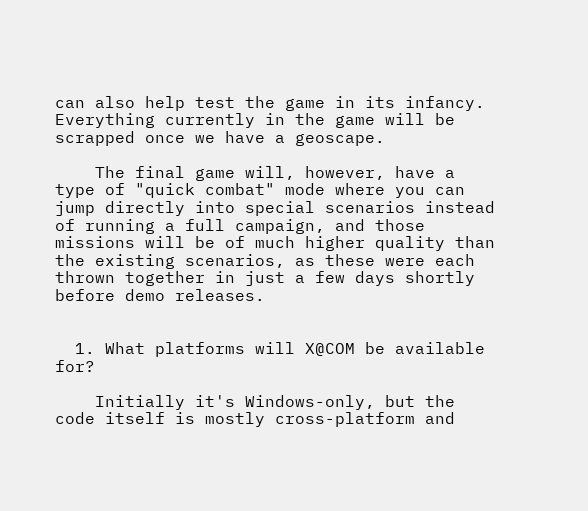can also help test the game in its infancy. Everything currently in the game will be scrapped once we have a geoscape.

    The final game will, however, have a type of "quick combat" mode where you can jump directly into special scenarios instead of running a full campaign, and those missions will be of much higher quality than the existing scenarios, as these were each thrown together in just a few days shortly before demo releases.


  1. What platforms will X@COM be available for?

    Initially it's Windows-only, but the code itself is mostly cross-platform and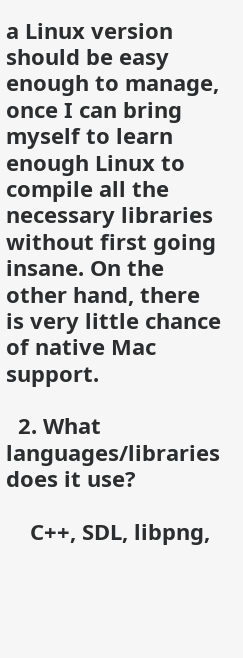a Linux version should be easy enough to manage, once I can bring myself to learn enough Linux to compile all the necessary libraries without first going insane. On the other hand, there is very little chance of native Mac support.

  2. What languages/libraries does it use?

    C++, SDL, libpng,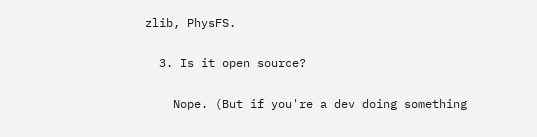zlib, PhysFS.

  3. Is it open source?

    Nope. (But if you're a dev doing something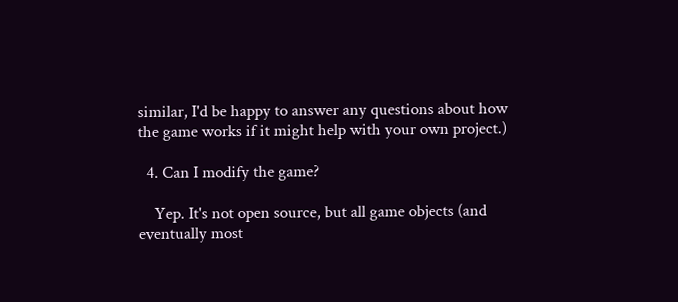similar, I'd be happy to answer any questions about how the game works if it might help with your own project.)

  4. Can I modify the game?

    Yep. It's not open source, but all game objects (and eventually most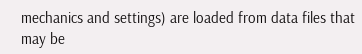mechanics and settings) are loaded from data files that may be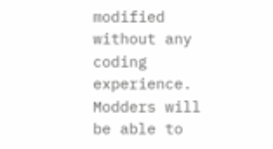modified without any coding experience. Modders will be able to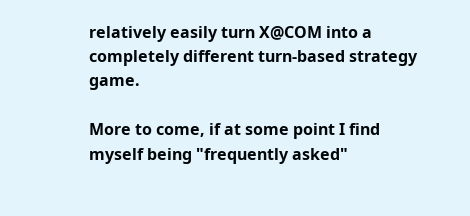relatively easily turn X@COM into a completely different turn-based strategy game.

More to come, if at some point I find myself being "frequently asked"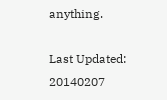anything.

Last Updated: 20140207